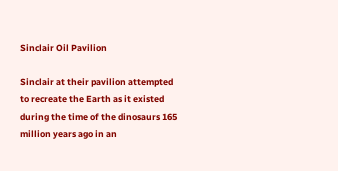Sinclair Oil Pavilion

Sinclair at their pavilion attempted to recreate the Earth as it existed during the time of the dinosaurs 165 million years ago in an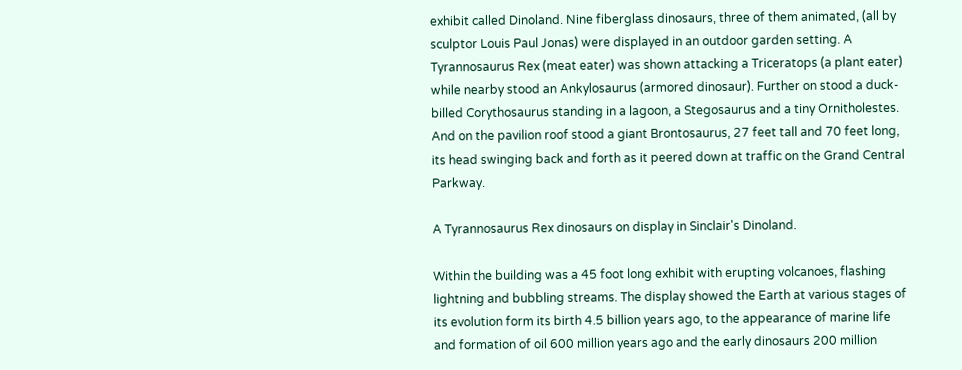exhibit called Dinoland. Nine fiberglass dinosaurs, three of them animated, (all by sculptor Louis Paul Jonas) were displayed in an outdoor garden setting. A Tyrannosaurus Rex (meat eater) was shown attacking a Triceratops (a plant eater) while nearby stood an Ankylosaurus (armored dinosaur). Further on stood a duck-billed Corythosaurus standing in a lagoon, a Stegosaurus and a tiny Ornitholestes. And on the pavilion roof stood a giant Brontosaurus, 27 feet tall and 70 feet long, its head swinging back and forth as it peered down at traffic on the Grand Central Parkway.

A Tyrannosaurus Rex dinosaurs on display in Sinclair's Dinoland.

Within the building was a 45 foot long exhibit with erupting volcanoes, flashing lightning and bubbling streams. The display showed the Earth at various stages of its evolution form its birth 4.5 billion years ago, to the appearance of marine life and formation of oil 600 million years ago and the early dinosaurs 200 million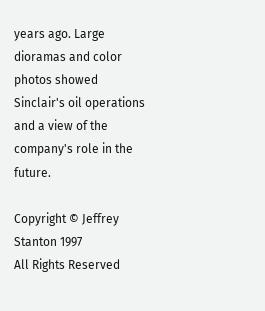years ago. Large dioramas and color photos showed Sinclair's oil operations and a view of the company's role in the future.

Copyright © Jeffrey Stanton 1997
All Rights Reserved